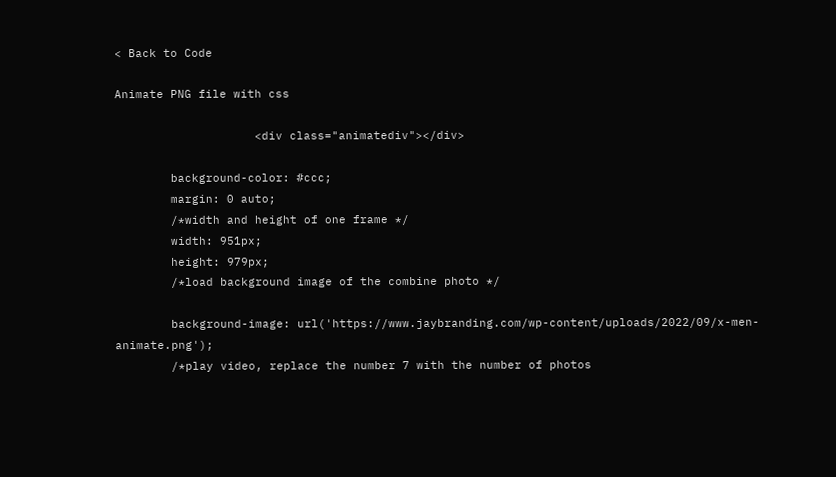< Back to Code

Animate PNG file with css

                    <div class="animatediv"></div>

        background-color: #ccc;
        margin: 0 auto;
        /*width and height of one frame */
        width: 951px;
        height: 979px;
        /*load background image of the combine photo */

        background-image: url('https://www.jaybranding.com/wp-content/uploads/2022/09/x-men-animate.png');
        /*play video, replace the number 7 with the number of photos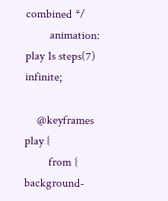combined */
        animation: play 1s steps(7) infinite;

    @keyframes play {
        from { background-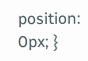position:    0px; }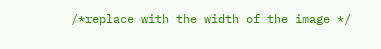/*replace with the width of the image */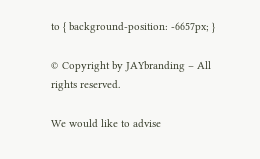to { background-position: -6657px; }

© Copyright by JAYbranding – All rights reserved.

We would like to advise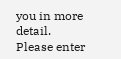you in more detail.
Please enter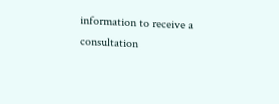information to receive a consultation